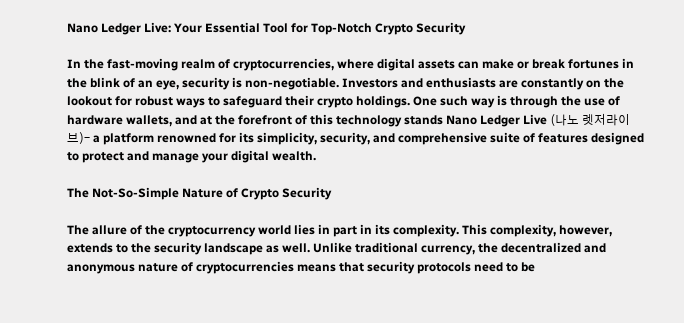Nano Ledger Live: Your Essential Tool for Top-Notch Crypto Security

In the fast-moving realm of cryptocurrencies, where digital assets can make or break fortunes in the blink of an eye, security is non-negotiable. Investors and enthusiasts are constantly on the lookout for robust ways to safeguard their crypto holdings. One such way is through the use of hardware wallets, and at the forefront of this technology stands Nano Ledger Live (나노 렛저라이브)– a platform renowned for its simplicity, security, and comprehensive suite of features designed to protect and manage your digital wealth.

The Not-So-Simple Nature of Crypto Security

The allure of the cryptocurrency world lies in part in its complexity. This complexity, however, extends to the security landscape as well. Unlike traditional currency, the decentralized and anonymous nature of cryptocurrencies means that security protocols need to be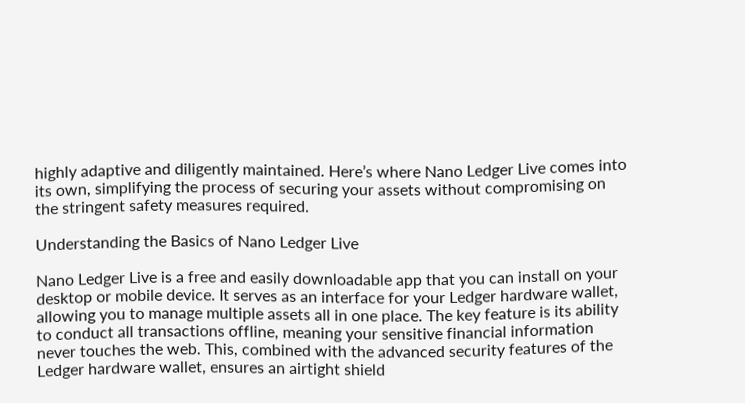highly adaptive and diligently maintained. Here’s where Nano Ledger Live comes into its own, simplifying the process of securing your assets without compromising on the stringent safety measures required.

Understanding the Basics of Nano Ledger Live

Nano Ledger Live is a free and easily downloadable app that you can install on your desktop or mobile device. It serves as an interface for your Ledger hardware wallet, allowing you to manage multiple assets all in one place. The key feature is its ability to conduct all transactions offline, meaning your sensitive financial information never touches the web. This, combined with the advanced security features of the Ledger hardware wallet, ensures an airtight shield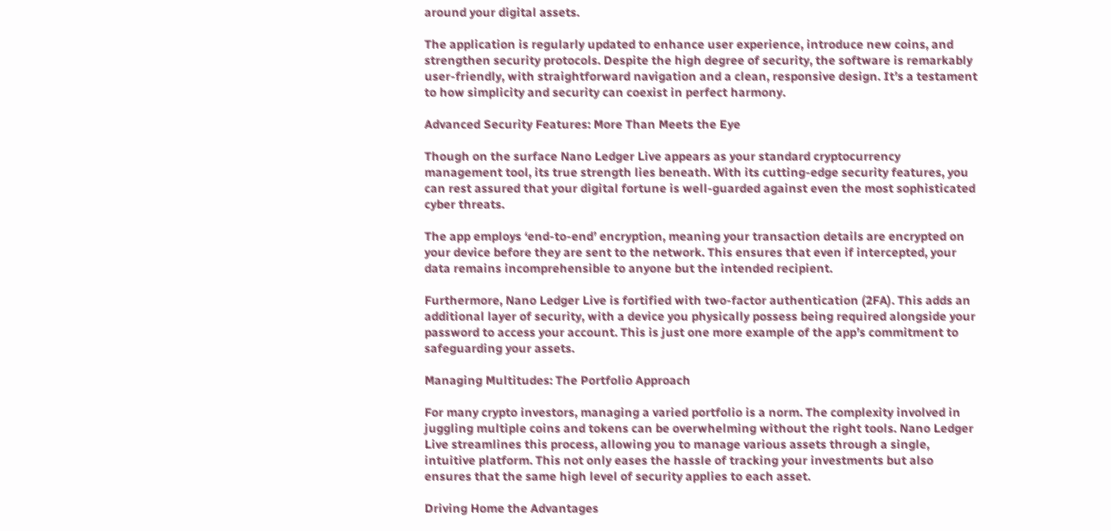around your digital assets.

The application is regularly updated to enhance user experience, introduce new coins, and strengthen security protocols. Despite the high degree of security, the software is remarkably user-friendly, with straightforward navigation and a clean, responsive design. It’s a testament to how simplicity and security can coexist in perfect harmony.

Advanced Security Features: More Than Meets the Eye

Though on the surface Nano Ledger Live appears as your standard cryptocurrency management tool, its true strength lies beneath. With its cutting-edge security features, you can rest assured that your digital fortune is well-guarded against even the most sophisticated cyber threats.

The app employs ‘end-to-end’ encryption, meaning your transaction details are encrypted on your device before they are sent to the network. This ensures that even if intercepted, your data remains incomprehensible to anyone but the intended recipient.

Furthermore, Nano Ledger Live is fortified with two-factor authentication (2FA). This adds an additional layer of security, with a device you physically possess being required alongside your password to access your account. This is just one more example of the app’s commitment to safeguarding your assets.

Managing Multitudes: The Portfolio Approach

For many crypto investors, managing a varied portfolio is a norm. The complexity involved in juggling multiple coins and tokens can be overwhelming without the right tools. Nano Ledger Live streamlines this process, allowing you to manage various assets through a single, intuitive platform. This not only eases the hassle of tracking your investments but also ensures that the same high level of security applies to each asset.

Driving Home the Advantages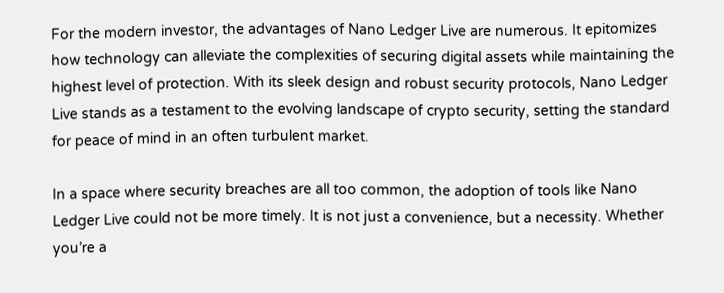For the modern investor, the advantages of Nano Ledger Live are numerous. It epitomizes how technology can alleviate the complexities of securing digital assets while maintaining the highest level of protection. With its sleek design and robust security protocols, Nano Ledger Live stands as a testament to the evolving landscape of crypto security, setting the standard for peace of mind in an often turbulent market.

In a space where security breaches are all too common, the adoption of tools like Nano Ledger Live could not be more timely. It is not just a convenience, but a necessity. Whether you’re a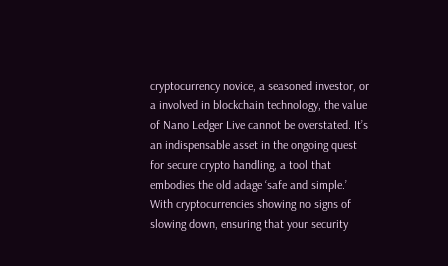cryptocurrency novice, a seasoned investor, or a involved in blockchain technology, the value of Nano Ledger Live cannot be overstated. It’s an indispensable asset in the ongoing quest for secure crypto handling, a tool that embodies the old adage ‘safe and simple.’ With cryptocurrencies showing no signs of slowing down, ensuring that your security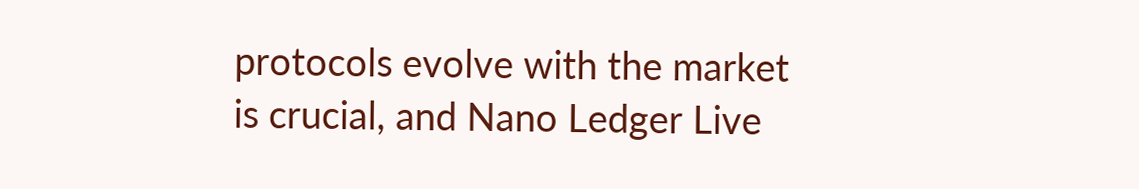protocols evolve with the market is crucial, and Nano Ledger Live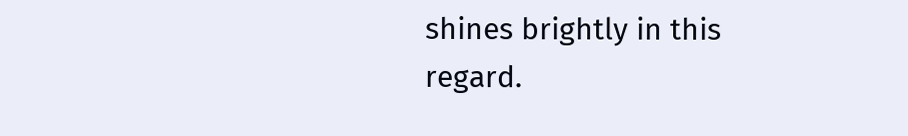shines brightly in this regard.